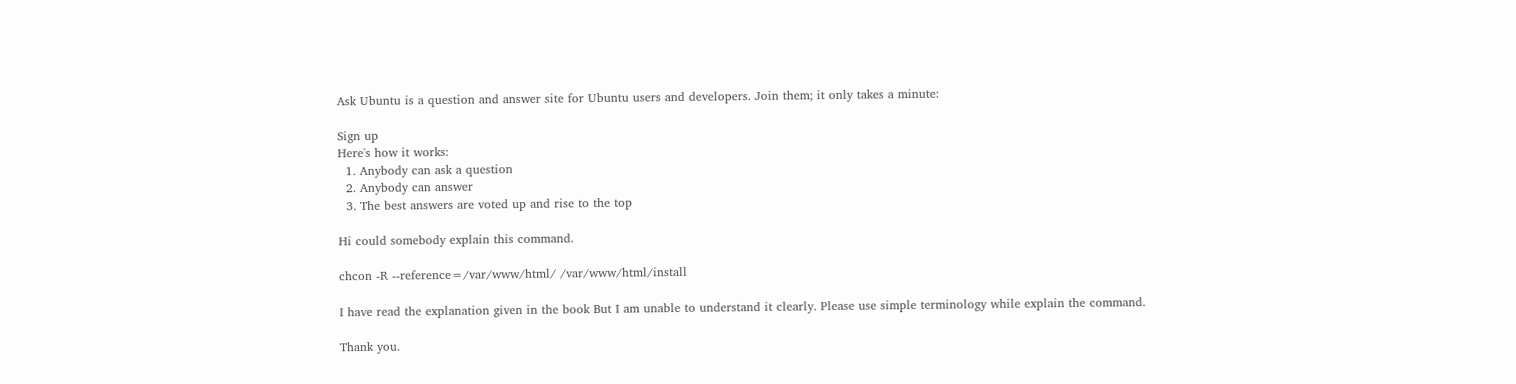Ask Ubuntu is a question and answer site for Ubuntu users and developers. Join them; it only takes a minute:

Sign up
Here's how it works:
  1. Anybody can ask a question
  2. Anybody can answer
  3. The best answers are voted up and rise to the top

Hi could somebody explain this command.

chcon -R --reference=/var/www/html/ /var/www/html/install

I have read the explanation given in the book But I am unable to understand it clearly. Please use simple terminology while explain the command.

Thank you.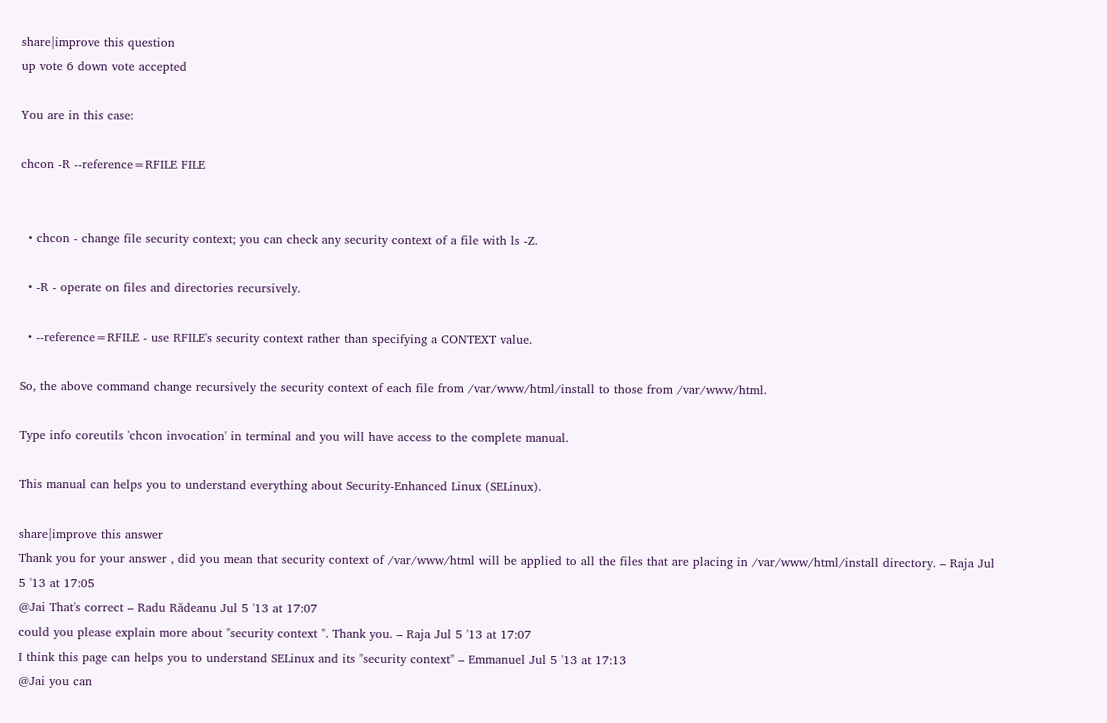share|improve this question
up vote 6 down vote accepted

You are in this case:

chcon -R --reference=RFILE FILE


  • chcon - change file security context; you can check any security context of a file with ls -Z.

  • -R - operate on files and directories recursively.

  • --reference=RFILE - use RFILE's security context rather than specifying a CONTEXT value.

So, the above command change recursively the security context of each file from /var/www/html/install to those from /var/www/html.

Type info coreutils 'chcon invocation' in terminal and you will have access to the complete manual.

This manual can helps you to understand everything about Security-Enhanced Linux (SELinux).

share|improve this answer
Thank you for your answer , did you mean that security context of /var/www/html will be applied to all the files that are placing in /var/www/html/install directory. – Raja Jul 5 '13 at 17:05
@Jai That's correct – Radu Rădeanu Jul 5 '13 at 17:07
could you please explain more about "security context ". Thank you. – Raja Jul 5 '13 at 17:07
I think this page can helps you to understand SELinux and its "security context" – Emmanuel Jul 5 '13 at 17:13
@Jai you can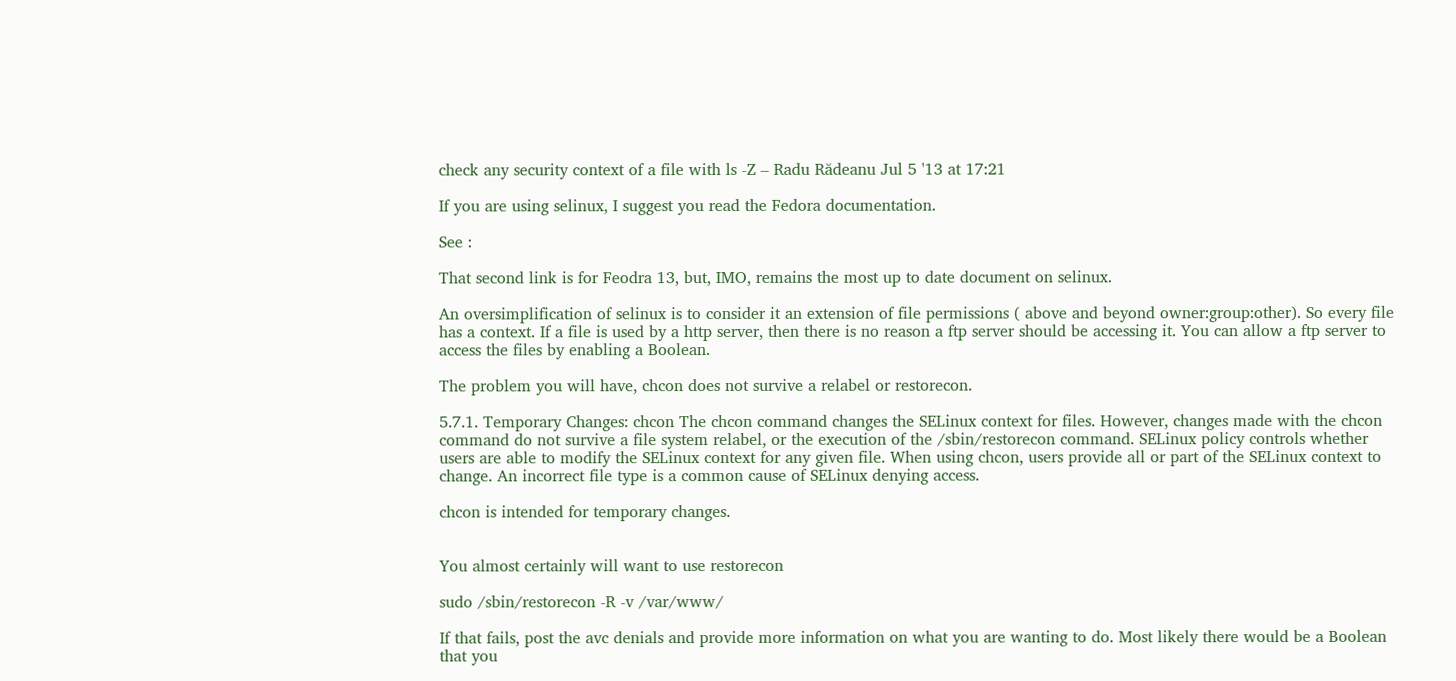check any security context of a file with ls -Z – Radu Rădeanu Jul 5 '13 at 17:21

If you are using selinux, I suggest you read the Fedora documentation.

See :

That second link is for Feodra 13, but, IMO, remains the most up to date document on selinux.

An oversimplification of selinux is to consider it an extension of file permissions ( above and beyond owner:group:other). So every file has a context. If a file is used by a http server, then there is no reason a ftp server should be accessing it. You can allow a ftp server to access the files by enabling a Boolean.

The problem you will have, chcon does not survive a relabel or restorecon.

5.7.1. Temporary Changes: chcon The chcon command changes the SELinux context for files. However, changes made with the chcon command do not survive a file system relabel, or the execution of the /sbin/restorecon command. SELinux policy controls whether users are able to modify the SELinux context for any given file. When using chcon, users provide all or part of the SELinux context to change. An incorrect file type is a common cause of SELinux denying access.

chcon is intended for temporary changes.


You almost certainly will want to use restorecon

sudo /sbin/restorecon -R -v /var/www/

If that fails, post the avc denials and provide more information on what you are wanting to do. Most likely there would be a Boolean that you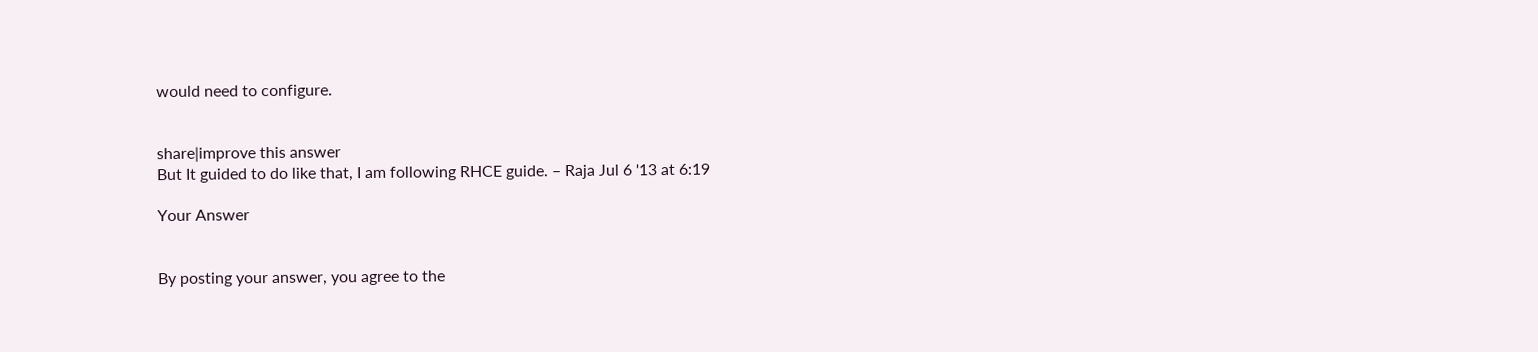would need to configure.


share|improve this answer
But It guided to do like that, I am following RHCE guide. – Raja Jul 6 '13 at 6:19

Your Answer


By posting your answer, you agree to the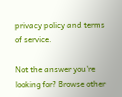privacy policy and terms of service.

Not the answer you're looking for? Browse other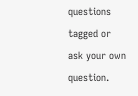questions tagged or ask your own question.